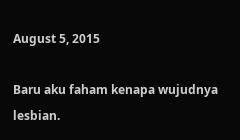August 5, 2015

Baru aku faham kenapa wujudnya lesbian.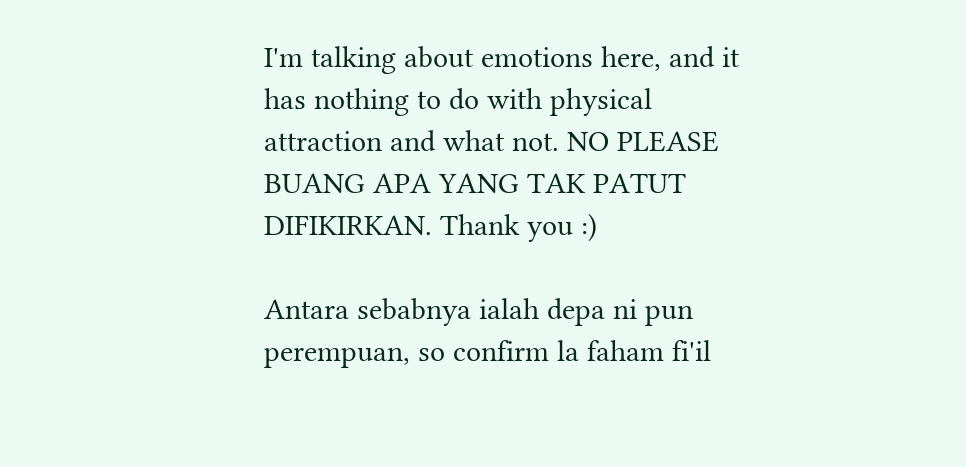I'm talking about emotions here, and it has nothing to do with physical attraction and what not. NO PLEASE BUANG APA YANG TAK PATUT DIFIKIRKAN. Thank you :)

Antara sebabnya ialah depa ni pun perempuan, so confirm la faham fi'il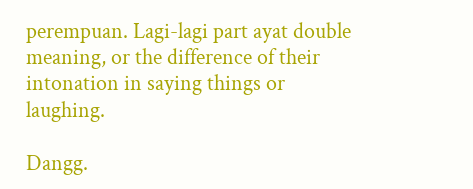perempuan. Lagi-lagi part ayat double meaning, or the difference of their intonation in saying things or laughing.

Dangg.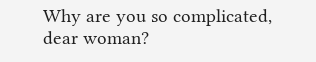Why are you so complicated, dear woman?